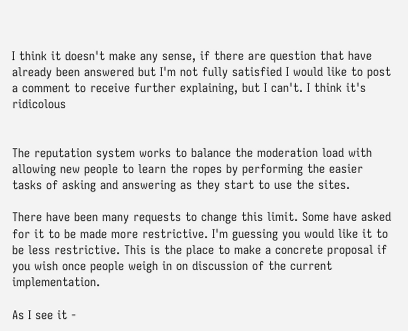I think it doesn't make any sense, if there are question that have already been answered but I'm not fully satisfied I would like to post a comment to receive further explaining, but I can't. I think it's ridicolous


The reputation system works to balance the moderation load with allowing new people to learn the ropes by performing the easier tasks of asking and answering as they start to use the sites.

There have been many requests to change this limit. Some have asked for it to be made more restrictive. I'm guessing you would like it to be less restrictive. This is the place to make a concrete proposal if you wish once people weigh in on discussion of the current implementation.

As I see it -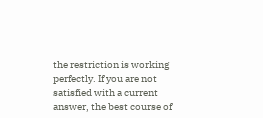the restriction is working perfectly. If you are not satisfied with a current answer, the best course of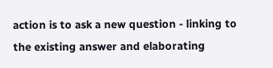action is to ask a new question - linking to the existing answer and elaborating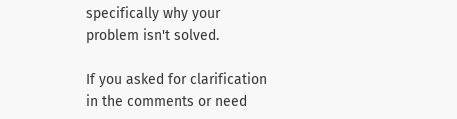specifically why your problem isn't solved.

If you asked for clarification in the comments or need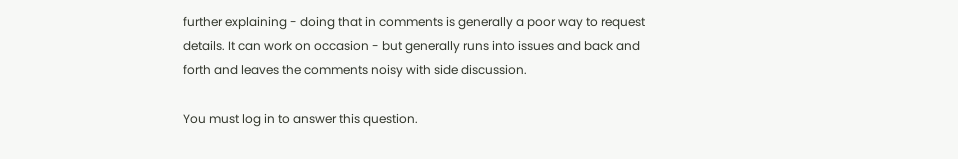further explaining - doing that in comments is generally a poor way to request details. It can work on occasion - but generally runs into issues and back and forth and leaves the comments noisy with side discussion.

You must log in to answer this question.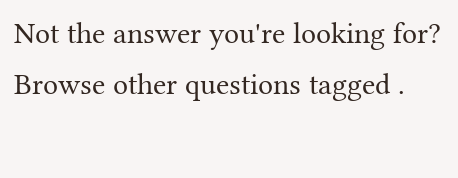Not the answer you're looking for? Browse other questions tagged .